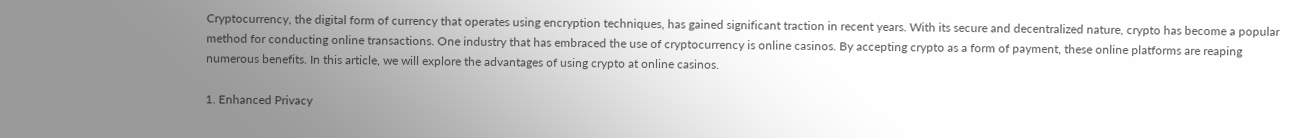Cryptocurrency, the digital form of currency that operates using encryption techniques, has gained significant traction in recent years. With its secure and decentralized nature, crypto has become a popular method for conducting online transactions. One industry that has embraced the use of cryptocurrency is online casinos. By accepting crypto as a form of payment, these online platforms are reaping numerous benefits. In this article, we will explore the advantages of using crypto at online casinos.

1. Enhanced Privacy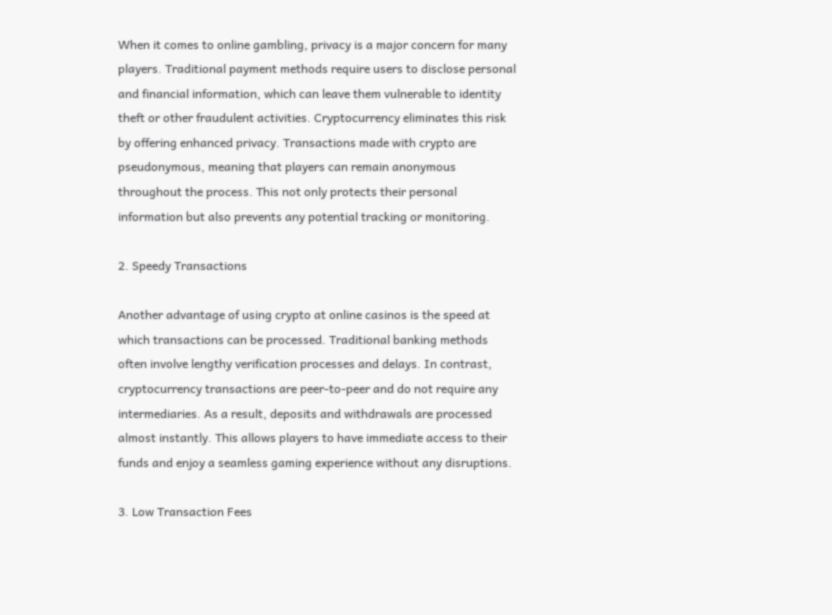When it comes to online gambling, privacy is a major concern for many players. Traditional payment methods require users to disclose personal and financial information, which can leave them vulnerable to identity theft or other fraudulent activities. Cryptocurrency eliminates this risk by offering enhanced privacy. Transactions made with crypto are pseudonymous, meaning that players can remain anonymous throughout the process. This not only protects their personal information but also prevents any potential tracking or monitoring.

2. Speedy Transactions

Another advantage of using crypto at online casinos is the speed at which transactions can be processed. Traditional banking methods often involve lengthy verification processes and delays. In contrast, cryptocurrency transactions are peer-to-peer and do not require any intermediaries. As a result, deposits and withdrawals are processed almost instantly. This allows players to have immediate access to their funds and enjoy a seamless gaming experience without any disruptions.

3. Low Transaction Fees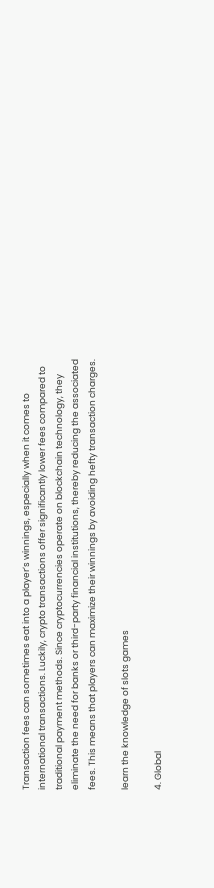Transaction fees can sometimes eat into a player’s winnings, especially when it comes to international transactions. Luckily, crypto transactions offer significantly lower fees compared to traditional payment methods. Since cryptocurrencies operate on blockchain technology, they eliminate the need for banks or third-party financial institutions, thereby reducing the associated fees. This means that players can maximize their winnings by avoiding hefty transaction charges.

learn the knowledge of slots games

4. Global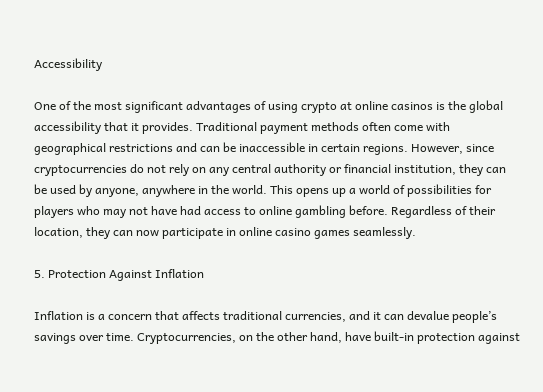Accessibility

One of the most significant advantages of using crypto at online casinos is the global accessibility that it provides. Traditional payment methods often come with geographical restrictions and can be inaccessible in certain regions. However, since cryptocurrencies do not rely on any central authority or financial institution, they can be used by anyone, anywhere in the world. This opens up a world of possibilities for players who may not have had access to online gambling before. Regardless of their location, they can now participate in online casino games seamlessly.

5. Protection Against Inflation

Inflation is a concern that affects traditional currencies, and it can devalue people’s savings over time. Cryptocurrencies, on the other hand, have built-in protection against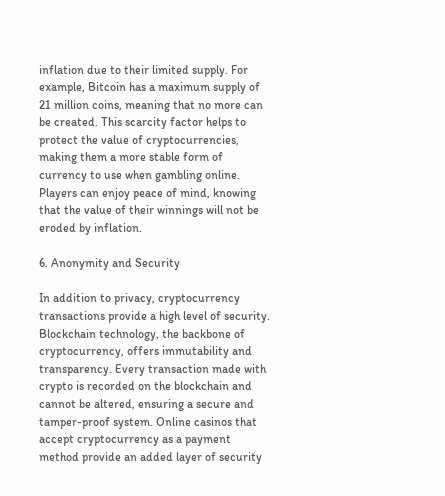inflation due to their limited supply. For example, Bitcoin has a maximum supply of 21 million coins, meaning that no more can be created. This scarcity factor helps to protect the value of cryptocurrencies, making them a more stable form of currency to use when gambling online. Players can enjoy peace of mind, knowing that the value of their winnings will not be eroded by inflation.

6. Anonymity and Security

In addition to privacy, cryptocurrency transactions provide a high level of security. Blockchain technology, the backbone of cryptocurrency, offers immutability and transparency. Every transaction made with crypto is recorded on the blockchain and cannot be altered, ensuring a secure and tamper-proof system. Online casinos that accept cryptocurrency as a payment method provide an added layer of security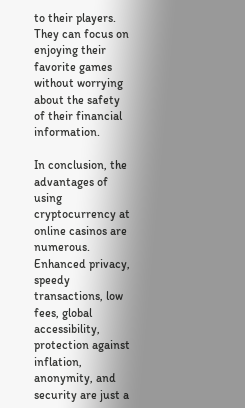to their players. They can focus on enjoying their favorite games without worrying about the safety of their financial information.

In conclusion, the advantages of using cryptocurrency at online casinos are numerous. Enhanced privacy, speedy transactions, low fees, global accessibility, protection against inflation, anonymity, and security are just a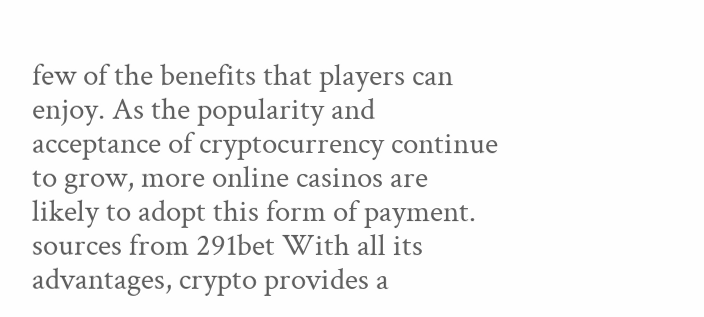few of the benefits that players can enjoy. As the popularity and acceptance of cryptocurrency continue to grow, more online casinos are likely to adopt this form of payment. sources from 291bet With all its advantages, crypto provides a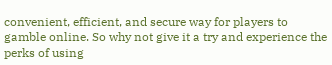convenient, efficient, and secure way for players to gamble online. So why not give it a try and experience the perks of using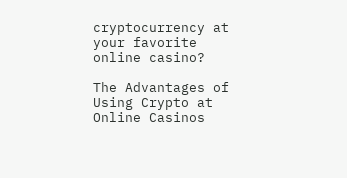cryptocurrency at your favorite online casino?

The Advantages of Using Crypto at Online Casinos